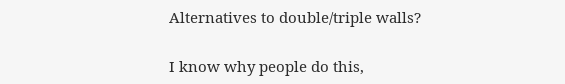Alternatives to double/triple walls?

I know why people do this,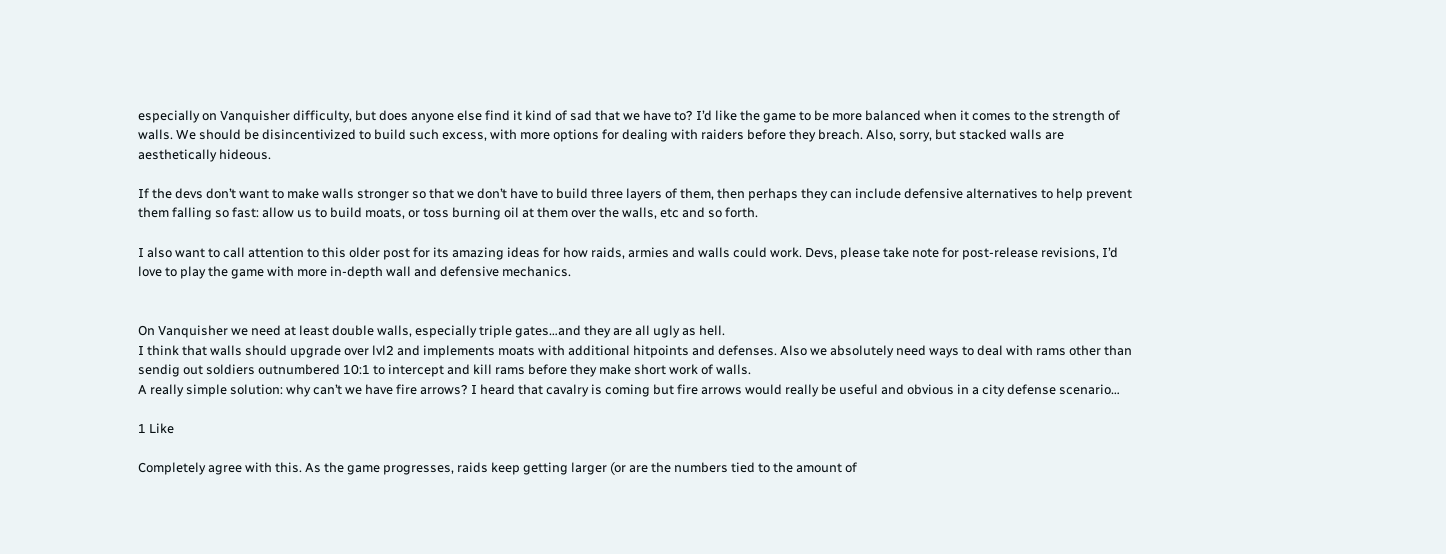especially on Vanquisher difficulty, but does anyone else find it kind of sad that we have to? I’d like the game to be more balanced when it comes to the strength of walls. We should be disincentivized to build such excess, with more options for dealing with raiders before they breach. Also, sorry, but stacked walls are aesthetically hideous.

If the devs don’t want to make walls stronger so that we don’t have to build three layers of them, then perhaps they can include defensive alternatives to help prevent them falling so fast: allow us to build moats, or toss burning oil at them over the walls, etc and so forth.

I also want to call attention to this older post for its amazing ideas for how raids, armies and walls could work. Devs, please take note for post-release revisions, I’d love to play the game with more in-depth wall and defensive mechanics.


On Vanquisher we need at least double walls, especially triple gates…and they are all ugly as hell.
I think that walls should upgrade over lvl2 and implements moats with additional hitpoints and defenses. Also we absolutely need ways to deal with rams other than sendig out soldiers outnumbered 10:1 to intercept and kill rams before they make short work of walls.
A really simple solution: why can’t we have fire arrows? I heard that cavalry is coming but fire arrows would really be useful and obvious in a city defense scenario…

1 Like

Completely agree with this. As the game progresses, raids keep getting larger (or are the numbers tied to the amount of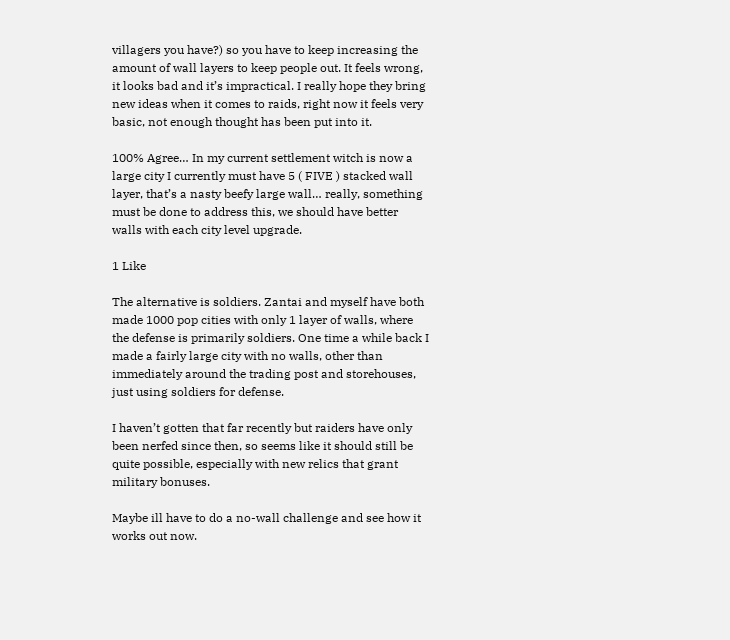villagers you have?) so you have to keep increasing the amount of wall layers to keep people out. It feels wrong, it looks bad and it’s impractical. I really hope they bring new ideas when it comes to raids, right now it feels very basic, not enough thought has been put into it.

100% Agree… In my current settlement witch is now a large city I currently must have 5 ( FIVE ) stacked wall layer, that’s a nasty beefy large wall… really, something must be done to address this, we should have better walls with each city level upgrade.

1 Like

The alternative is soldiers. Zantai and myself have both made 1000 pop cities with only 1 layer of walls, where the defense is primarily soldiers. One time a while back I made a fairly large city with no walls, other than immediately around the trading post and storehouses, just using soldiers for defense.

I haven’t gotten that far recently but raiders have only been nerfed since then, so seems like it should still be quite possible, especially with new relics that grant military bonuses.

Maybe ill have to do a no-wall challenge and see how it works out now.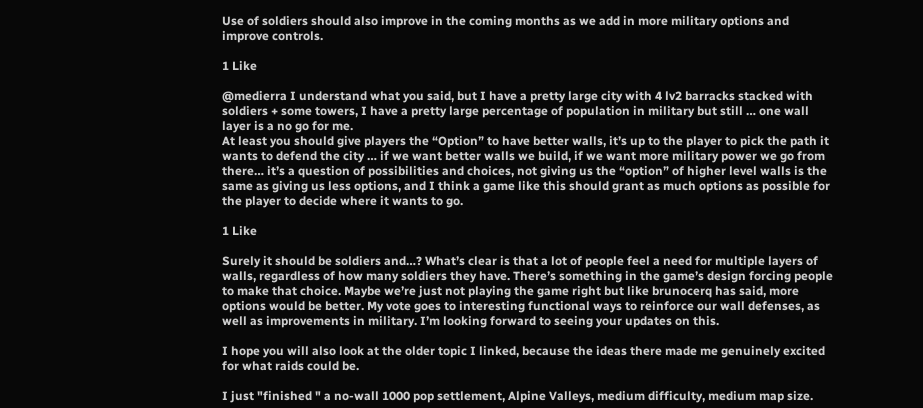Use of soldiers should also improve in the coming months as we add in more military options and improve controls.

1 Like

@medierra I understand what you said, but I have a pretty large city with 4 lv2 barracks stacked with soldiers + some towers, I have a pretty large percentage of population in military but still … one wall layer is a no go for me.
At least you should give players the “Option” to have better walls, it’s up to the player to pick the path it wants to defend the city … if we want better walls we build, if we want more military power we go from there… it’s a question of possibilities and choices, not giving us the “option” of higher level walls is the same as giving us less options, and I think a game like this should grant as much options as possible for the player to decide where it wants to go.

1 Like

Surely it should be soldiers and…? What’s clear is that a lot of people feel a need for multiple layers of walls, regardless of how many soldiers they have. There’s something in the game’s design forcing people to make that choice. Maybe we’re just not playing the game right but like brunocerq has said, more options would be better. My vote goes to interesting functional ways to reinforce our wall defenses, as well as improvements in military. I’m looking forward to seeing your updates on this.

I hope you will also look at the older topic I linked, because the ideas there made me genuinely excited for what raids could be.

I just "finished " a no-wall 1000 pop settlement, Alpine Valleys, medium difficulty, medium map size.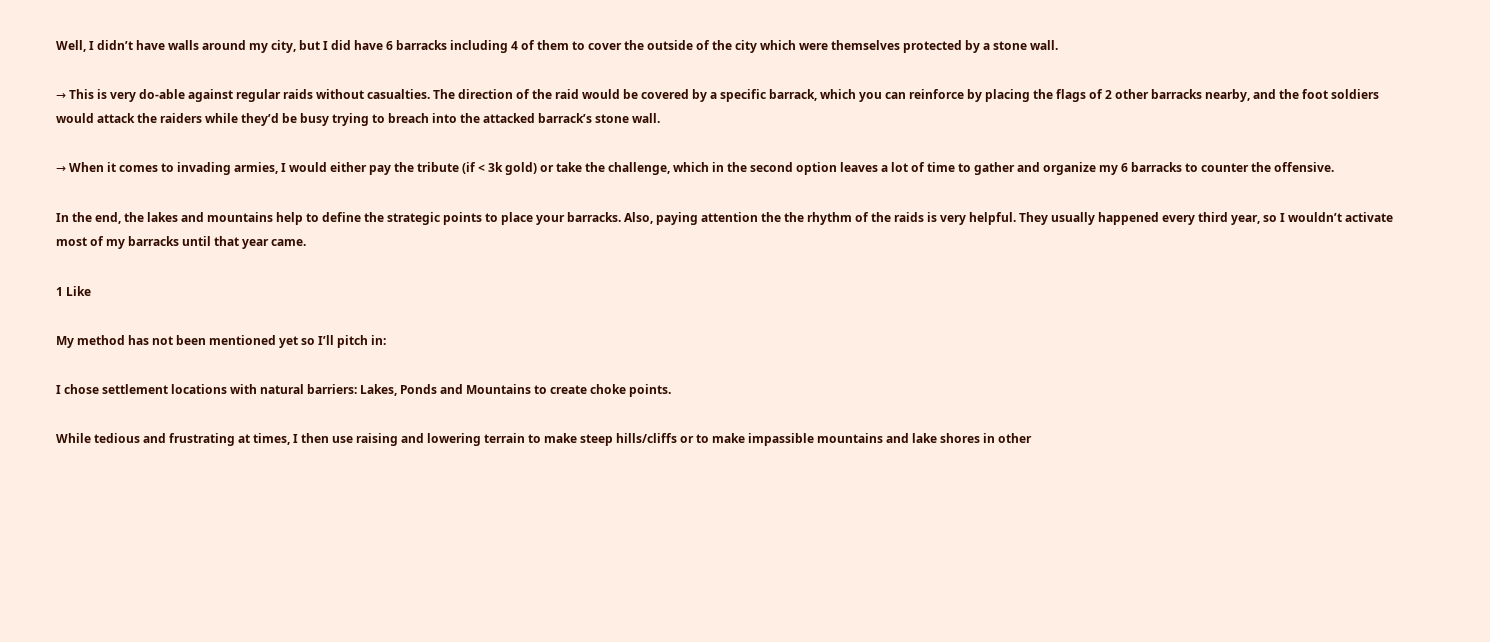Well, I didn’t have walls around my city, but I did have 6 barracks including 4 of them to cover the outside of the city which were themselves protected by a stone wall.

→ This is very do-able against regular raids without casualties. The direction of the raid would be covered by a specific barrack, which you can reinforce by placing the flags of 2 other barracks nearby, and the foot soldiers would attack the raiders while they’d be busy trying to breach into the attacked barrack’s stone wall.

→ When it comes to invading armies, I would either pay the tribute (if < 3k gold) or take the challenge, which in the second option leaves a lot of time to gather and organize my 6 barracks to counter the offensive.

In the end, the lakes and mountains help to define the strategic points to place your barracks. Also, paying attention the the rhythm of the raids is very helpful. They usually happened every third year, so I wouldn’t activate most of my barracks until that year came.

1 Like

My method has not been mentioned yet so I’ll pitch in:

I chose settlement locations with natural barriers: Lakes, Ponds and Mountains to create choke points.

While tedious and frustrating at times, I then use raising and lowering terrain to make steep hills/cliffs or to make impassible mountains and lake shores in other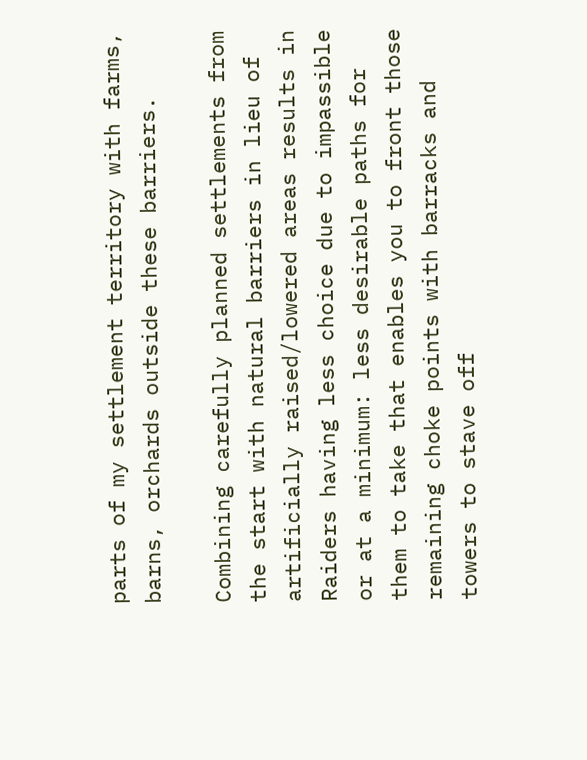parts of my settlement territory with farms, barns, orchards outside these barriers.

Combining carefully planned settlements from the start with natural barriers in lieu of artificially raised/lowered areas results in Raiders having less choice due to impassible or at a minimum: less desirable paths for them to take that enables you to front those remaining choke points with barracks and towers to stave off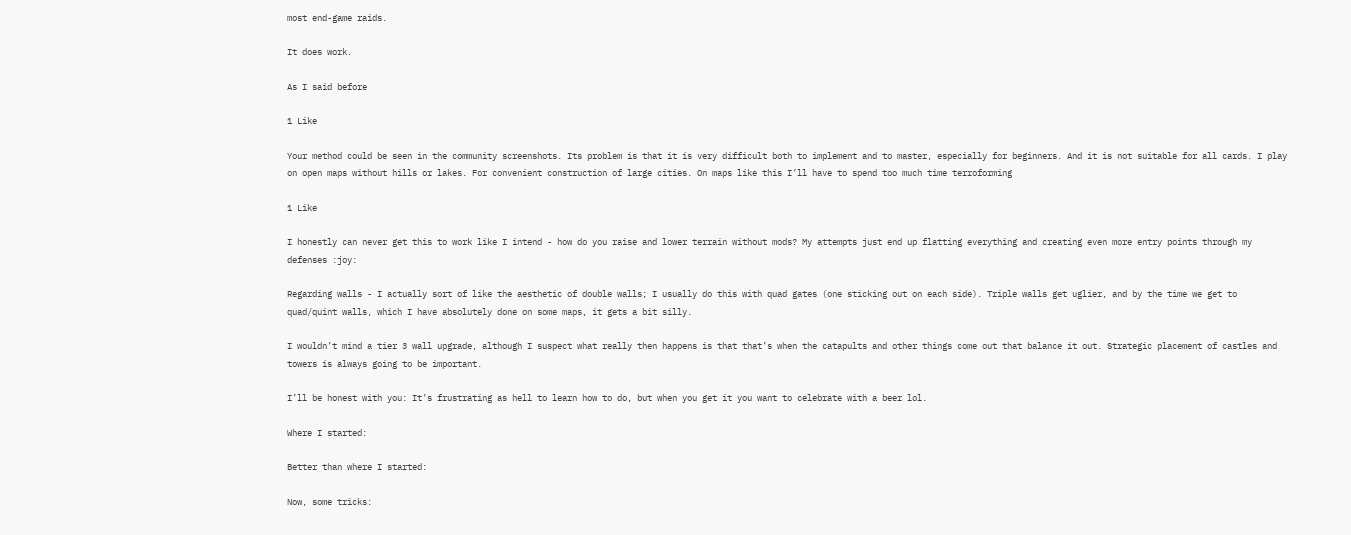most end-game raids.

It does work.

As I said before

1 Like

Your method could be seen in the community screenshots. Its problem is that it is very difficult both to implement and to master, especially for beginners. And it is not suitable for all cards. I play on open maps without hills or lakes. For convenient construction of large cities. On maps like this I’ll have to spend too much time terroforming

1 Like

I honestly can never get this to work like I intend - how do you raise and lower terrain without mods? My attempts just end up flatting everything and creating even more entry points through my defenses :joy:

Regarding walls - I actually sort of like the aesthetic of double walls; I usually do this with quad gates (one sticking out on each side). Triple walls get uglier, and by the time we get to quad/quint walls, which I have absolutely done on some maps, it gets a bit silly.

I wouldn’t mind a tier 3 wall upgrade, although I suspect what really then happens is that that’s when the catapults and other things come out that balance it out. Strategic placement of castles and towers is always going to be important.

I’ll be honest with you: It’s frustrating as hell to learn how to do, but when you get it you want to celebrate with a beer lol.

Where I started:

Better than where I started:

Now, some tricks: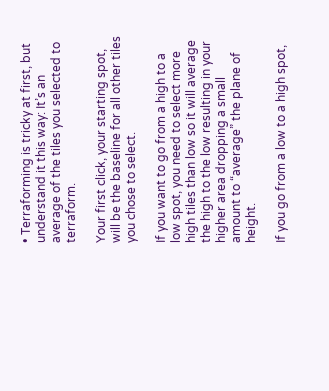• Terraforming is tricky at first, but understand it this way: It’s an average of the tiles you selected to terraform.

Your first click, your starting spot, will be the baseline for all other tiles you chose to select.

If you want to go from a high to a low spot, you need to select more high tiles than low so it will average the high to the low resulting in your higher area dropping a small amount to “average” the plane of height.

If you go from a low to a high spot,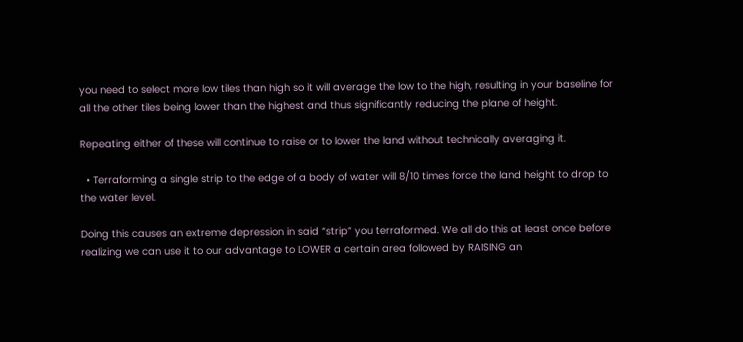you need to select more low tiles than high so it will average the low to the high, resulting in your baseline for all the other tiles being lower than the highest and thus significantly reducing the plane of height.

Repeating either of these will continue to raise or to lower the land without technically averaging it.

  • Terraforming a single strip to the edge of a body of water will 8/10 times force the land height to drop to the water level.

Doing this causes an extreme depression in said “strip” you terraformed. We all do this at least once before realizing we can use it to our advantage to LOWER a certain area followed by RAISING an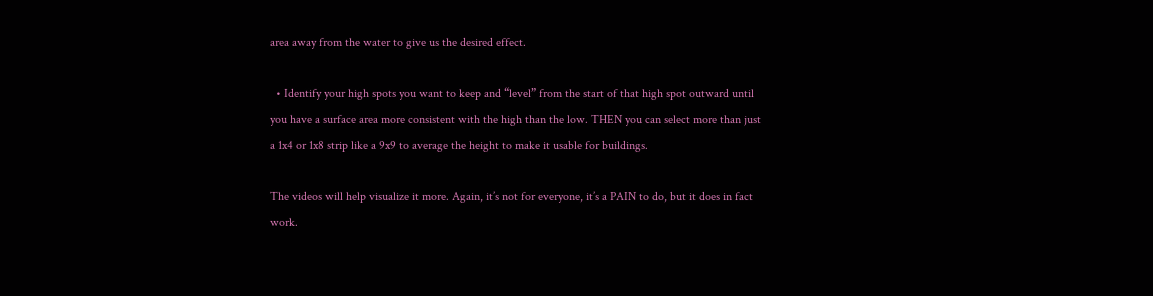area away from the water to give us the desired effect.

  • Identify your high spots you want to keep and “level” from the start of that high spot outward until you have a surface area more consistent with the high than the low. THEN you can select more than just a 1x4 or 1x8 strip like a 9x9 to average the height to make it usable for buildings.

The videos will help visualize it more. Again, it’s not for everyone, it’s a PAIN to do, but it does in fact work.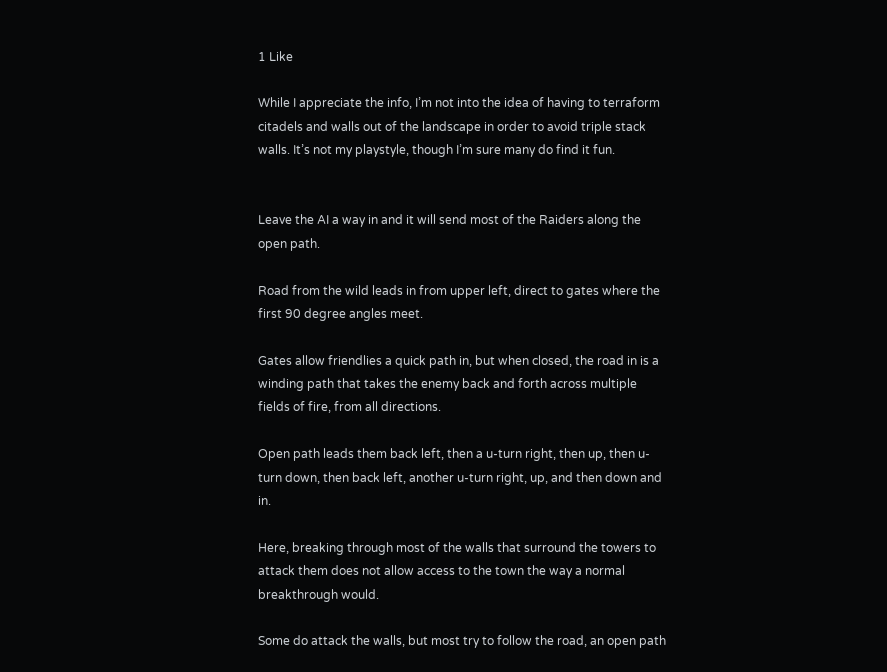1 Like

While I appreciate the info, I’m not into the idea of having to terraform citadels and walls out of the landscape in order to avoid triple stack walls. It’s not my playstyle, though I’m sure many do find it fun.


Leave the AI a way in and it will send most of the Raiders along the open path.

Road from the wild leads in from upper left, direct to gates where the first 90 degree angles meet.

Gates allow friendlies a quick path in, but when closed, the road in is a winding path that takes the enemy back and forth across multiple fields of fire, from all directions.

Open path leads them back left, then a u-turn right, then up, then u-turn down, then back left, another u-turn right, up, and then down and in.

Here, breaking through most of the walls that surround the towers to attack them does not allow access to the town the way a normal breakthrough would.

Some do attack the walls, but most try to follow the road, an open path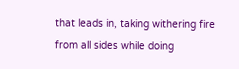that leads in, taking withering fire from all sides while doing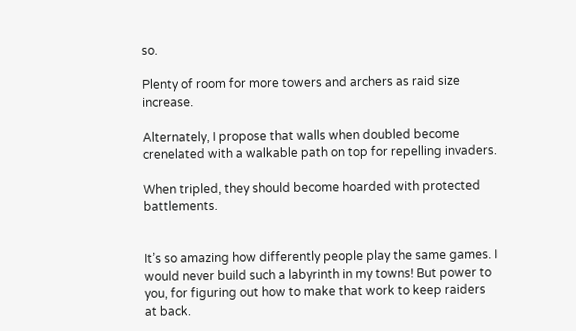so.

Plenty of room for more towers and archers as raid size increase.

Alternately, I propose that walls when doubled become crenelated with a walkable path on top for repelling invaders.

When tripled, they should become hoarded with protected battlements.


It’s so amazing how differently people play the same games. I would never build such a labyrinth in my towns! But power to you, for figuring out how to make that work to keep raiders at back.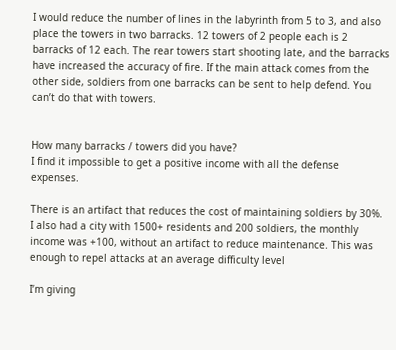I would reduce the number of lines in the labyrinth from 5 to 3, and also place the towers in two barracks. 12 towers of 2 people each is 2 barracks of 12 each. The rear towers start shooting late, and the barracks have increased the accuracy of fire. If the main attack comes from the other side, soldiers from one barracks can be sent to help defend. You can’t do that with towers.


How many barracks / towers did you have?
I find it impossible to get a positive income with all the defense expenses.

There is an artifact that reduces the cost of maintaining soldiers by 30%. I also had a city with 1500+ residents and 200 soldiers, the monthly income was +100, without an artifact to reduce maintenance. This was enough to repel attacks at an average difficulty level

I’m giving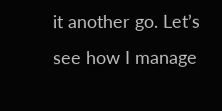it another go. Let’s see how I manage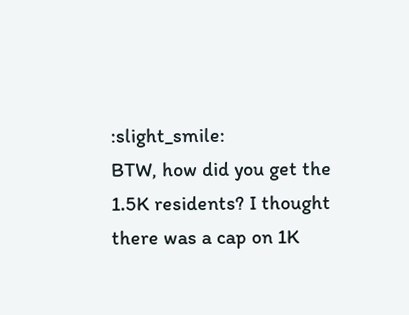:slight_smile:
BTW, how did you get the 1.5K residents? I thought there was a cap on 1K